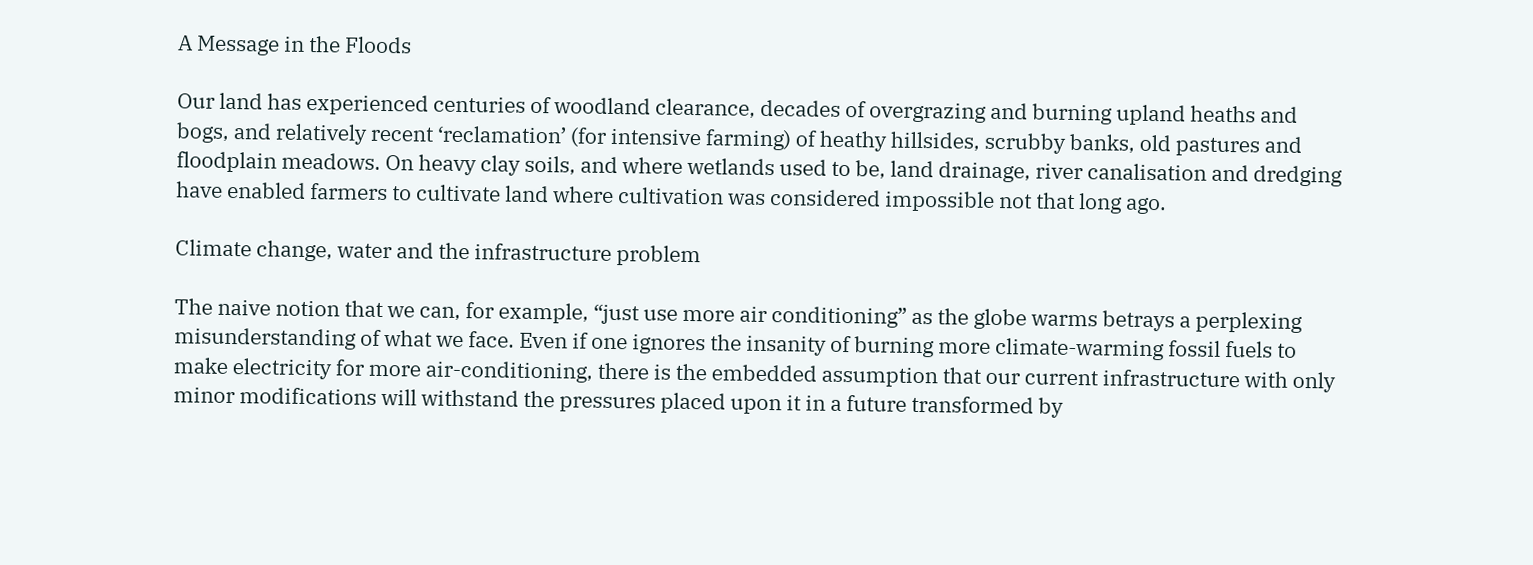A Message in the Floods

Our land has experienced centuries of woodland clearance, decades of overgrazing and burning upland heaths and bogs, and relatively recent ‘reclamation’ (for intensive farming) of heathy hillsides, scrubby banks, old pastures and floodplain meadows. On heavy clay soils, and where wetlands used to be, land drainage, river canalisation and dredging have enabled farmers to cultivate land where cultivation was considered impossible not that long ago.

Climate change, water and the infrastructure problem

The naive notion that we can, for example, “just use more air conditioning” as the globe warms betrays a perplexing misunderstanding of what we face. Even if one ignores the insanity of burning more climate-warming fossil fuels to make electricity for more air-conditioning, there is the embedded assumption that our current infrastructure with only minor modifications will withstand the pressures placed upon it in a future transformed by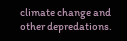climate change and other depredations.